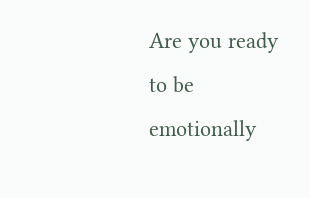Are you ready to be emotionally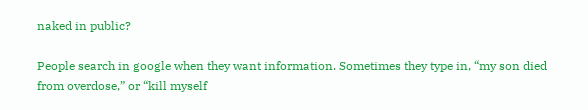naked in public?

People search in google when they want information. Sometimes they type in, “my son died from overdose,” or “kill myself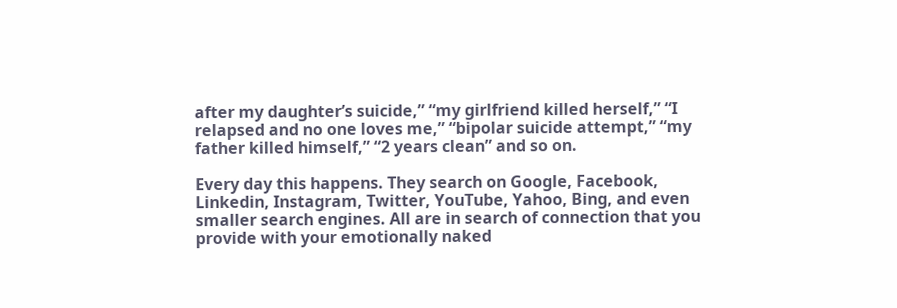after my daughter’s suicide,” “my girlfriend killed herself,” “I relapsed and no one loves me,” “bipolar suicide attempt,” “my father killed himself,” “2 years clean” and so on.

Every day this happens. They search on Google, Facebook, Linkedin, Instagram, Twitter, YouTube, Yahoo, Bing, and even smaller search engines. All are in search of connection that you provide with your emotionally naked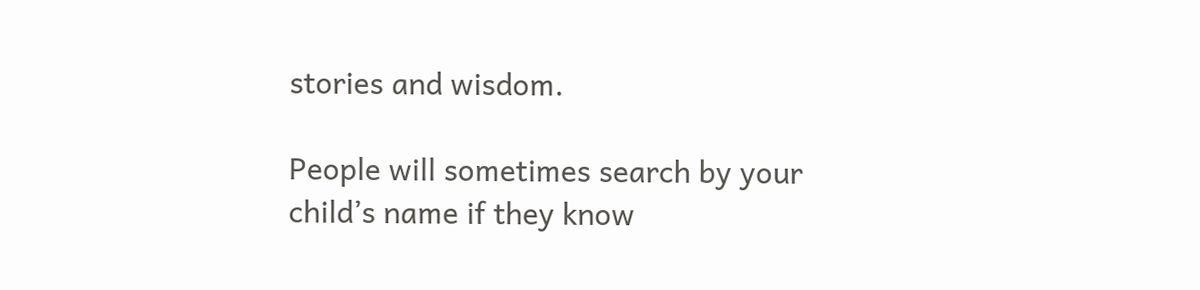stories and wisdom.

People will sometimes search by your child’s name if they know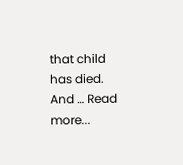that child has died. And … Read more...